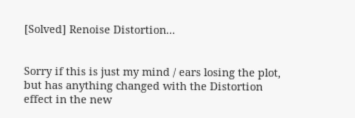[Solved] Renoise Distortion...


Sorry if this is just my mind / ears losing the plot, but has anything changed with the Distortion effect in the new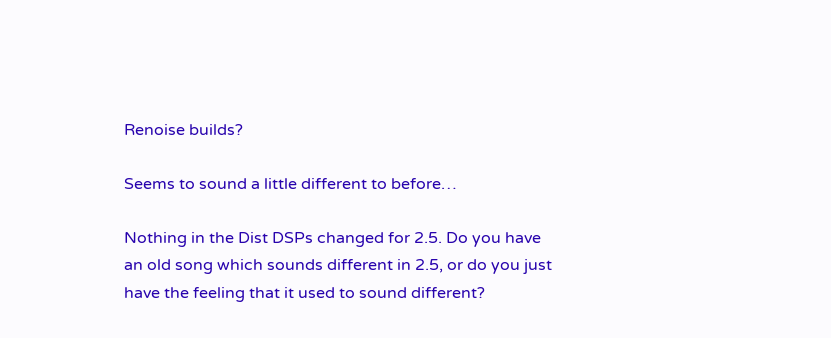Renoise builds?

Seems to sound a little different to before…

Nothing in the Dist DSPs changed for 2.5. Do you have an old song which sounds different in 2.5, or do you just have the feeling that it used to sound different?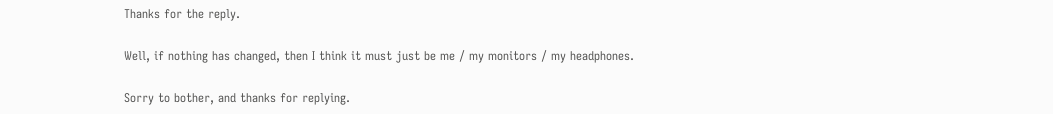Thanks for the reply.

Well, if nothing has changed, then I think it must just be me / my monitors / my headphones.

Sorry to bother, and thanks for replying.